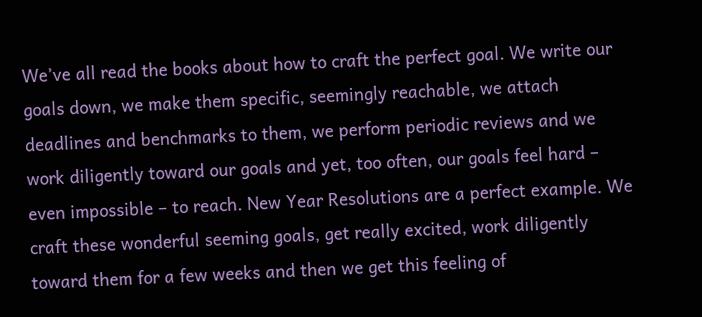We’ve all read the books about how to craft the perfect goal. We write our goals down, we make them specific, seemingly reachable, we attach deadlines and benchmarks to them, we perform periodic reviews and we work diligently toward our goals and yet, too often, our goals feel hard – even impossible – to reach. New Year Resolutions are a perfect example. We craft these wonderful seeming goals, get really excited, work diligently toward them for a few weeks and then we get this feeling of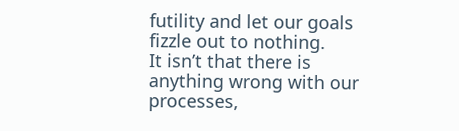futility and let our goals fizzle out to nothing.
It isn’t that there is anything wrong with our processes,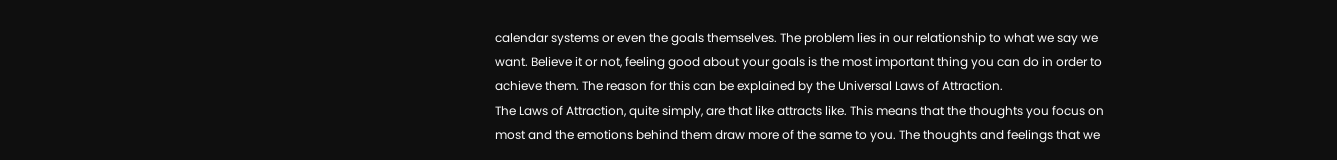calendar systems or even the goals themselves. The problem lies in our relationship to what we say we want. Believe it or not, feeling good about your goals is the most important thing you can do in order to achieve them. The reason for this can be explained by the Universal Laws of Attraction.
The Laws of Attraction, quite simply, are that like attracts like. This means that the thoughts you focus on most and the emotions behind them draw more of the same to you. The thoughts and feelings that we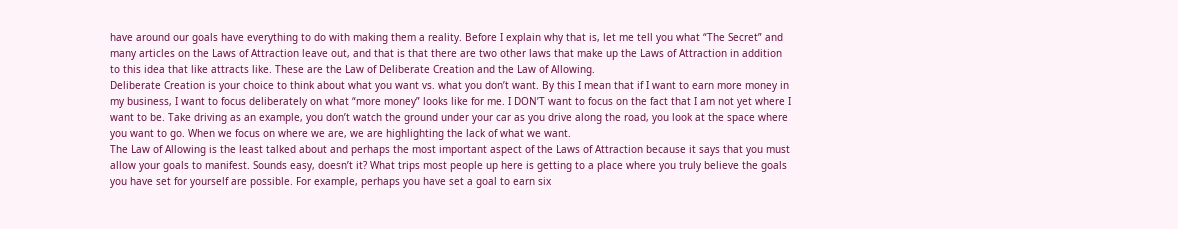have around our goals have everything to do with making them a reality. Before I explain why that is, let me tell you what “The Secret” and many articles on the Laws of Attraction leave out, and that is that there are two other laws that make up the Laws of Attraction in addition to this idea that like attracts like. These are the Law of Deliberate Creation and the Law of Allowing.
Deliberate Creation is your choice to think about what you want vs. what you don’t want. By this I mean that if I want to earn more money in my business, I want to focus deliberately on what “more money” looks like for me. I DON’T want to focus on the fact that I am not yet where I want to be. Take driving as an example, you don’t watch the ground under your car as you drive along the road, you look at the space where you want to go. When we focus on where we are, we are highlighting the lack of what we want.
The Law of Allowing is the least talked about and perhaps the most important aspect of the Laws of Attraction because it says that you must allow your goals to manifest. Sounds easy, doesn’t it? What trips most people up here is getting to a place where you truly believe the goals you have set for yourself are possible. For example, perhaps you have set a goal to earn six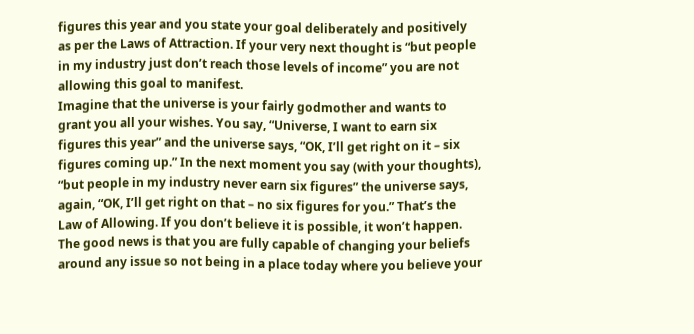figures this year and you state your goal deliberately and positively as per the Laws of Attraction. If your very next thought is “but people in my industry just don’t reach those levels of income” you are not allowing this goal to manifest.
Imagine that the universe is your fairly godmother and wants to grant you all your wishes. You say, “Universe, I want to earn six figures this year” and the universe says, “OK, I’ll get right on it – six figures coming up.” In the next moment you say (with your thoughts), “but people in my industry never earn six figures” the universe says, again, “OK, I’ll get right on that – no six figures for you.” That’s the Law of Allowing. If you don’t believe it is possible, it won’t happen. The good news is that you are fully capable of changing your beliefs around any issue so not being in a place today where you believe your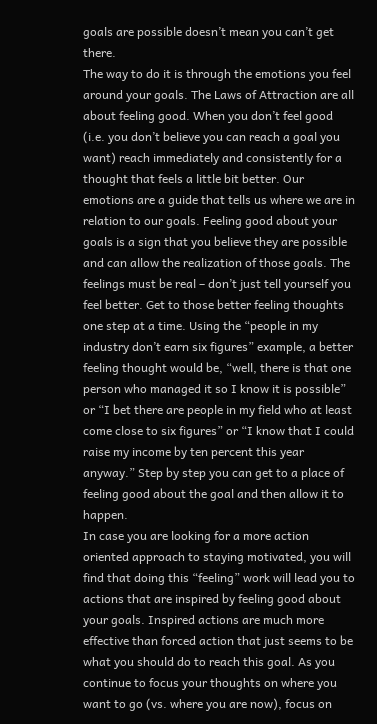goals are possible doesn’t mean you can’t get there.
The way to do it is through the emotions you feel around your goals. The Laws of Attraction are all about feeling good. When you don’t feel good (i.e. you don’t believe you can reach a goal you want) reach immediately and consistently for a thought that feels a little bit better. Our emotions are a guide that tells us where we are in relation to our goals. Feeling good about your goals is a sign that you believe they are possible and can allow the realization of those goals. The feelings must be real – don’t just tell yourself you feel better. Get to those better feeling thoughts one step at a time. Using the “people in my industry don’t earn six figures” example, a better feeling thought would be, “well, there is that one person who managed it so I know it is possible” or “I bet there are people in my field who at least come close to six figures” or “I know that I could raise my income by ten percent this year anyway.” Step by step you can get to a place of feeling good about the goal and then allow it to happen.
In case you are looking for a more action oriented approach to staying motivated, you will find that doing this “feeling” work will lead you to actions that are inspired by feeling good about your goals. Inspired actions are much more effective than forced action that just seems to be what you should do to reach this goal. As you continue to focus your thoughts on where you want to go (vs. where you are now), focus on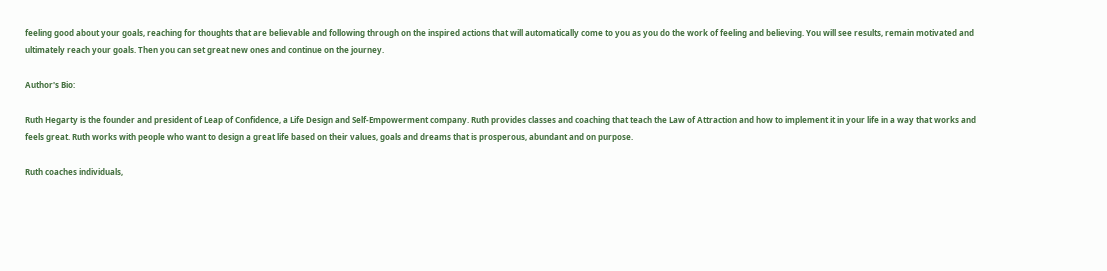feeling good about your goals, reaching for thoughts that are believable and following through on the inspired actions that will automatically come to you as you do the work of feeling and believing. You will see results, remain motivated and ultimately reach your goals. Then you can set great new ones and continue on the journey.

Author's Bio:

Ruth Hegarty is the founder and president of Leap of Confidence, a Life Design and Self-Empowerment company. Ruth provides classes and coaching that teach the Law of Attraction and how to implement it in your life in a way that works and feels great. Ruth works with people who want to design a great life based on their values, goals and dreams that is prosperous, abundant and on purpose.

Ruth coaches individuals,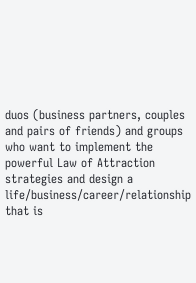duos (business partners, couples and pairs of friends) and groups who want to implement the powerful Law of Attraction strategies and design a life/business/career/relationship that is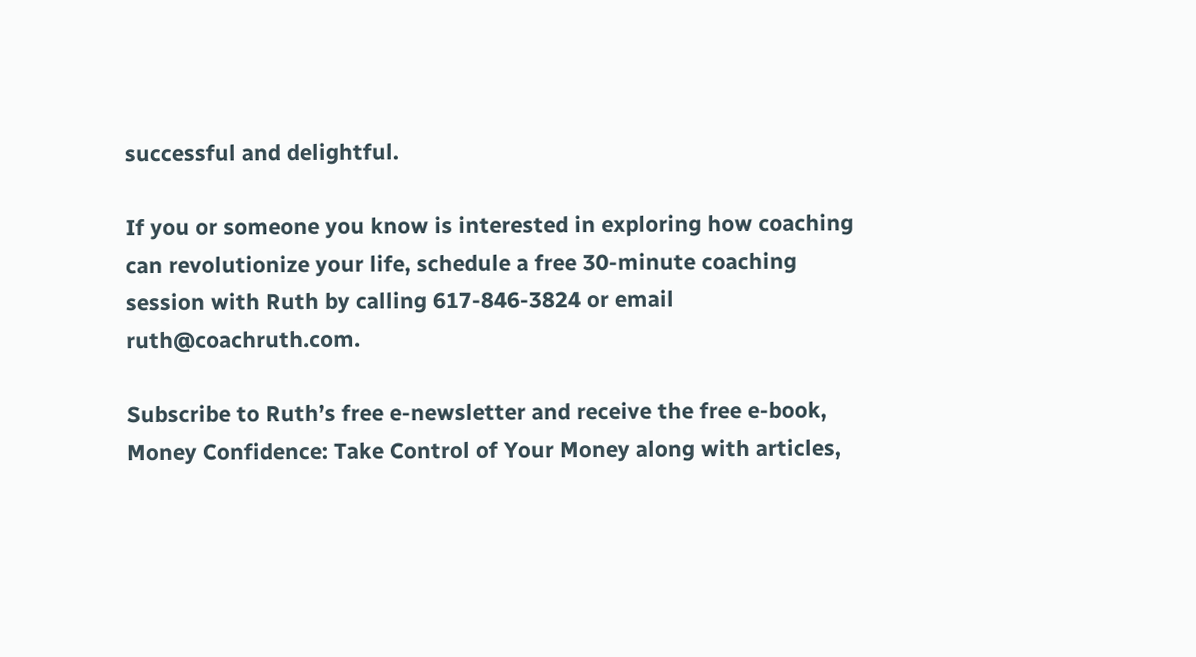successful and delightful.

If you or someone you know is interested in exploring how coaching can revolutionize your life, schedule a free 30-minute coaching session with Ruth by calling 617-846-3824 or email ruth@coachruth.com.

Subscribe to Ruth’s free e-newsletter and receive the free e-book, Money Confidence: Take Control of Your Money along with articles,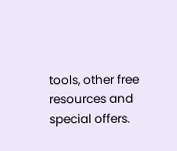tools, other free resources and special offers.